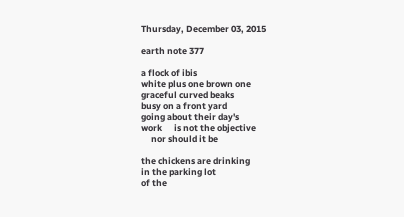Thursday, December 03, 2015

earth note 377

a flock of ibis
white plus one brown one
graceful curved beaks
busy on a front yard
going about their day's
work      is not the objective
     nor should it be

the chickens are drinking
in the parking lot
of the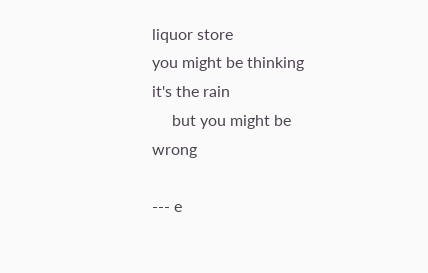liquor store
you might be thinking
it's the rain
     but you might be wrong

--- e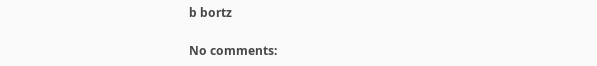b bortz

No comments: